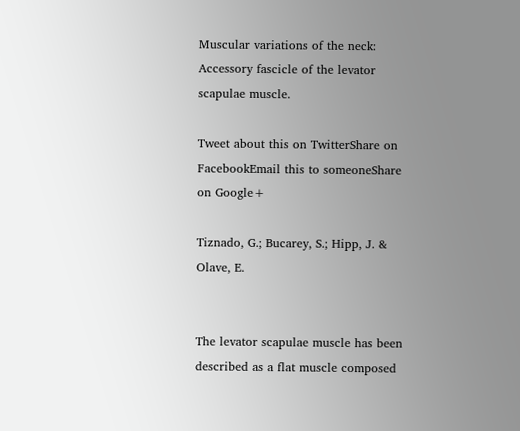Muscular variations of the neck: Accessory fascicle of the levator scapulae muscle.

Tweet about this on TwitterShare on FacebookEmail this to someoneShare on Google+

Tiznado, G.; Bucarey, S.; Hipp, J. & Olave, E.


The levator scapulae muscle has been described as a flat muscle composed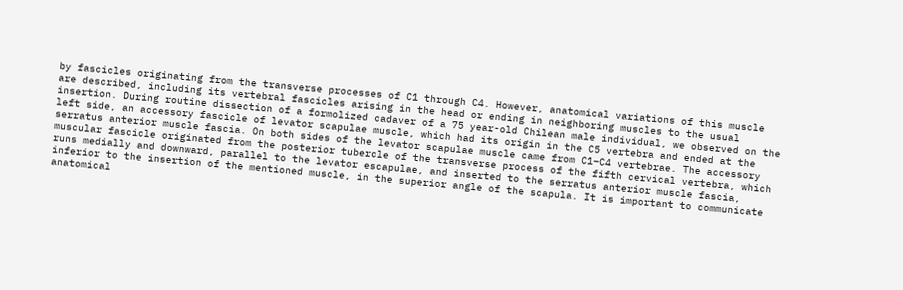by fascicles originating from the transverse processes of C1 through C4. However, anatomical variations of this muscle are described, including its vertebral fascicles arising in the head or ending in neighboring muscles to the usual insertion. During routine dissection of a formolized cadaver of a 75 year-old Chilean male individual, we observed on the left side, an accessory fascicle of levator scapulae muscle, which had its origin in the C5 vertebra and ended at the serratus anterior muscle fascia. On both sides of the levator scapulae muscle came from C1–C4 vertebrae. The accessory muscular fascicle originated from the posterior tubercle of the transverse process of the fifth cervical vertebra, which runs medially and downward, parallel to the levator escapulae, and inserted to the serratus anterior muscle fascia, inferior to the insertion of the mentioned muscle, in the superior angle of the scapula. It is important to communicate anatomical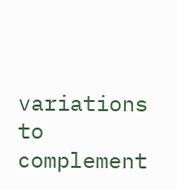variations to complement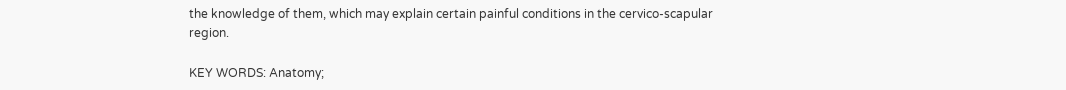the knowledge of them, which may explain certain painful conditions in the cervico-scapular region.

KEY WORDS: Anatomy;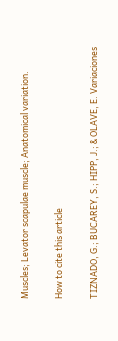Muscles; Levator scapulae muscle; Anatomical variation.

How to cite this article

TIZNADO, G.; BUCAREY, S.; HIPP, J.; & OLAVE, E. Variaciones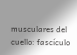musculares del cuello: fascículo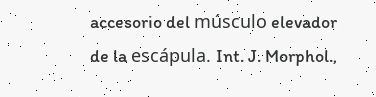accesorio del músculo elevador de la escápula. Int. J. Morphol.,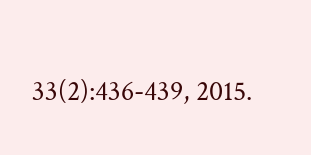33(2):436-439, 2015.